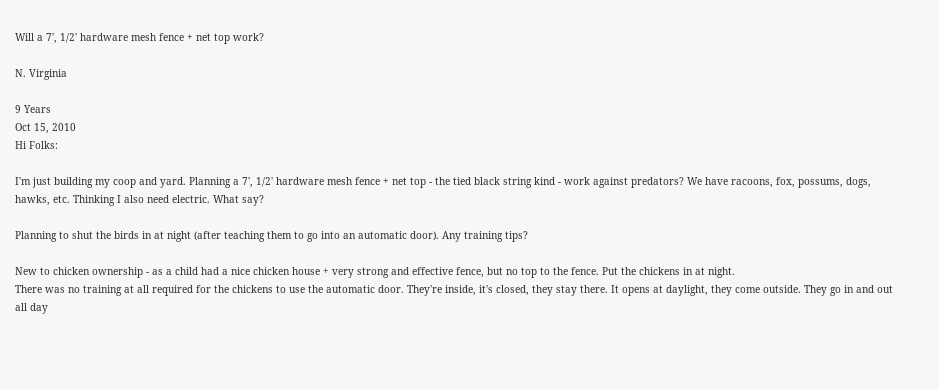Will a 7', 1/2' hardware mesh fence + net top work?

N. Virginia

9 Years
Oct 15, 2010
Hi Folks:

I'm just building my coop and yard. Planning a 7', 1/2' hardware mesh fence + net top - the tied black string kind - work against predators? We have racoons, fox, possums, dogs, hawks, etc. Thinking I also need electric. What say?

Planning to shut the birds in at night (after teaching them to go into an automatic door). Any training tips?

New to chicken ownership - as a child had a nice chicken house + very strong and effective fence, but no top to the fence. Put the chickens in at night.
There was no training at all required for the chickens to use the automatic door. They're inside, it's closed, they stay there. It opens at daylight, they come outside. They go in and out all day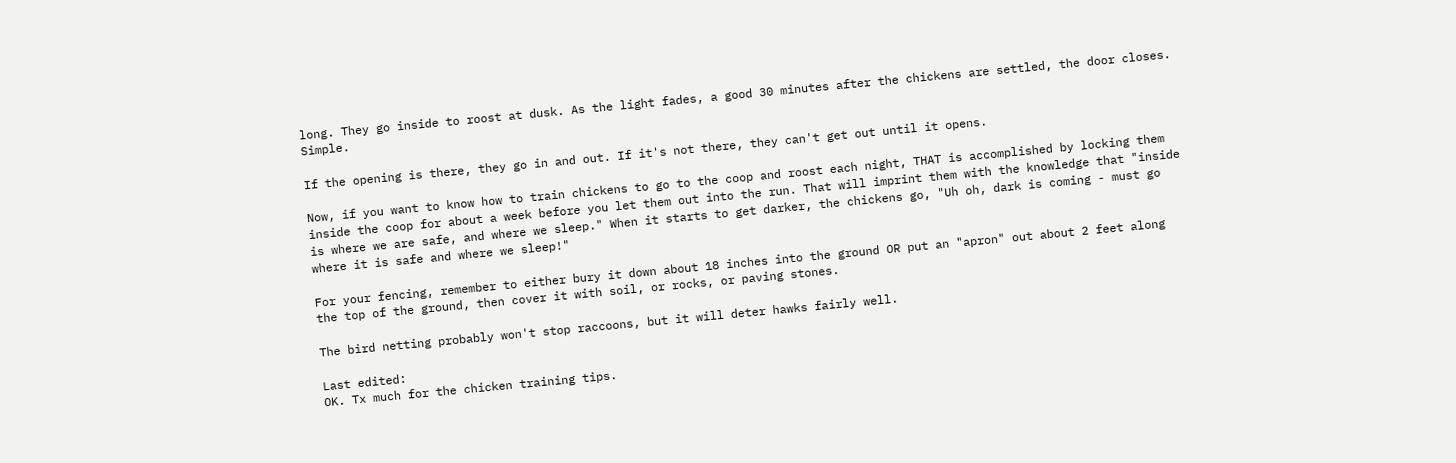long. They go inside to roost at dusk. As the light fades, a good 30 minutes after the chickens are settled, the door closes. Simple.

If the opening is there, they go in and out. If it's not there, they can't get out until it opens.

Now, if you want to know how to train chickens to go to the coop and roost each night, THAT is accomplished by locking them inside the coop for about a week before you let them out into the run. That will imprint them with the knowledge that "inside is where we are safe, and where we sleep." When it starts to get darker, the chickens go, "Uh oh, dark is coming - must go where it is safe and where we sleep!"

For your fencing, remember to either bury it down about 18 inches into the ground OR put an "apron" out about 2 feet along the top of the ground, then cover it with soil, or rocks, or paving stones.

The bird netting probably won't stop raccoons, but it will deter hawks fairly well.

Last edited:
OK. Tx much for the chicken training tips.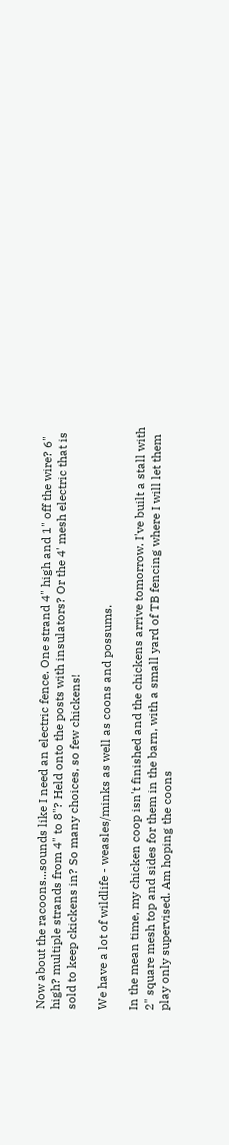Now about the racoons...sounds like I need an electric fence. One strand 4" high and 1" off the wire? 6" high? multiple strands from 4" to 8"? Held onto the posts with insulators? Or the 4' mesh electric that is sold to keep ckickens in? So many choices, so few chickens!

We have a lot of wildlife - weasles/minks as well as coons and possums.

In the mean time, my chicken coop isn't finished and the chickens arrive tomorrow. I've built a stall with 2" square mesh top and sides for them in the barn, with a small yard of TB fencing where I will let them play only supervised. Am hoping the coons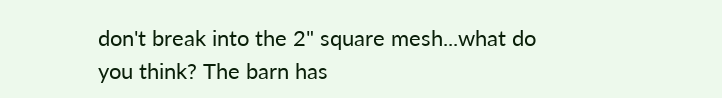don't break into the 2" square mesh...what do you think? The barn has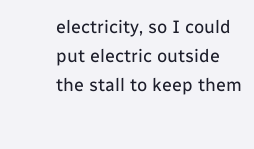electricity, so I could put electric outside the stall to keep them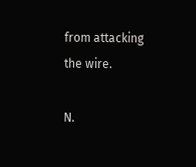from attacking the wire.

N.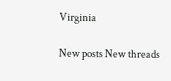Virginia

New posts New threads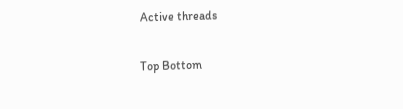Active threads

Top Bottom